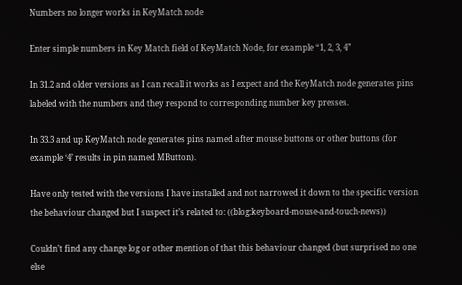Numbers no longer works in KeyMatch node

Enter simple numbers in Key Match field of KeyMatch Node, for example “1, 2, 3, 4”

In 31.2 and older versions as I can recall it works as I expect and the KeyMatch node generates pins labeled with the numbers and they respond to corresponding number key presses.

In 33.3 and up KeyMatch node generates pins named after mouse buttons or other buttons (for example ‘4’ results in pin named MButton).

Have only tested with the versions I have installed and not narrowed it down to the specific version the behaviour changed but I suspect it’s related to: ((blog:keyboard-mouse-and-touch-news))

Couldn’t find any change log or other mention of that this behaviour changed (but surprised no one else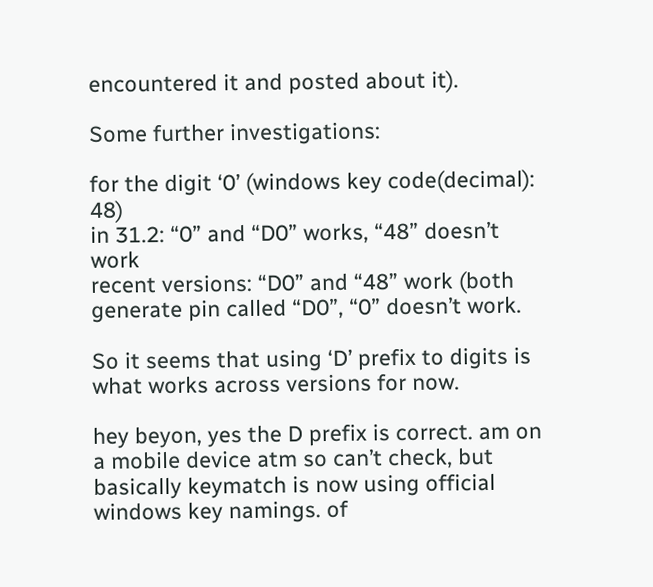encountered it and posted about it).

Some further investigations:

for the digit ‘0’ (windows key code(decimal): 48)
in 31.2: “0” and “D0” works, “48” doesn’t work
recent versions: “D0” and “48” work (both generate pin called “D0”, “0” doesn’t work.

So it seems that using ‘D’ prefix to digits is what works across versions for now.

hey beyon, yes the D prefix is correct. am on a mobile device atm so can’t check, but basically keymatch is now using official windows key namings. of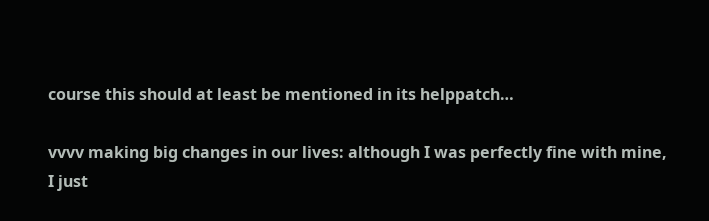course this should at least be mentioned in its helppatch…

vvvv making big changes in our lives: although I was perfectly fine with mine, I just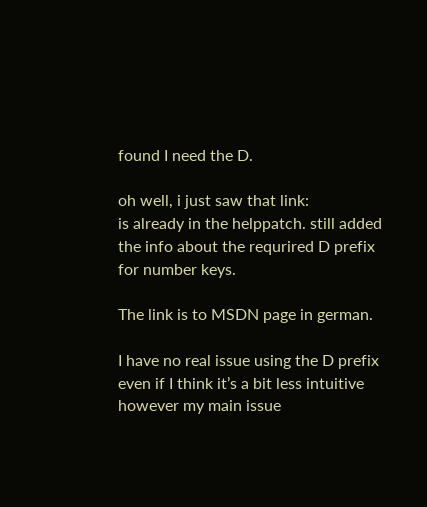found I need the D.

oh well, i just saw that link:
is already in the helppatch. still added the info about the requrired D prefix for number keys.

The link is to MSDN page in german.

I have no real issue using the D prefix even if I think it’s a bit less intuitive however my main issue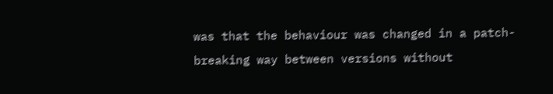was that the behaviour was changed in a patch-breaking way between versions without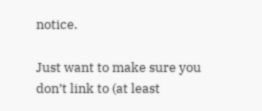notice.

Just want to make sure you don’t link to (at least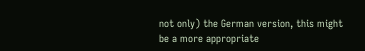not only) the German version, this might be a more appropriate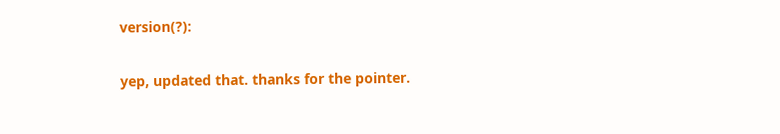version(?):

yep, updated that. thanks for the pointer.